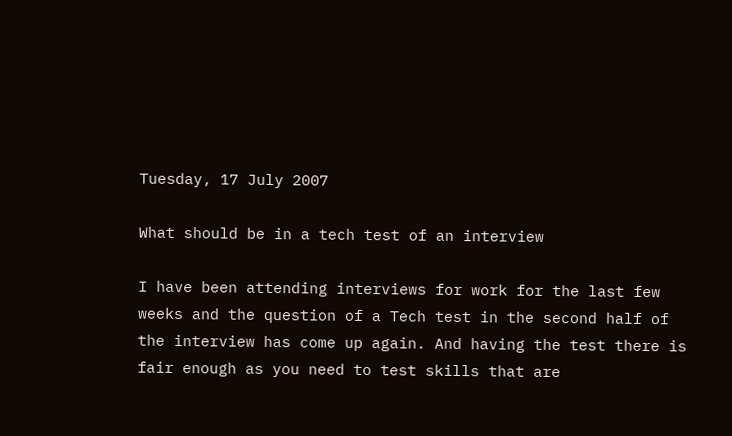Tuesday, 17 July 2007

What should be in a tech test of an interview

I have been attending interviews for work for the last few weeks and the question of a Tech test in the second half of the interview has come up again. And having the test there is fair enough as you need to test skills that are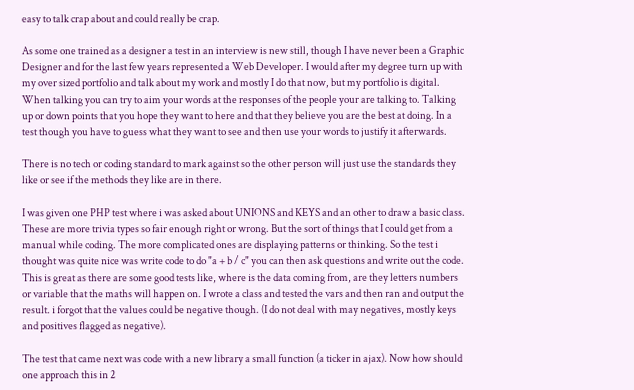easy to talk crap about and could really be crap.

As some one trained as a designer a test in an interview is new still, though I have never been a Graphic Designer and for the last few years represented a Web Developer. I would after my degree turn up with my over sized portfolio and talk about my work and mostly I do that now, but my portfolio is digital. When talking you can try to aim your words at the responses of the people your are talking to. Talking up or down points that you hope they want to here and that they believe you are the best at doing. In a test though you have to guess what they want to see and then use your words to justify it afterwards.

There is no tech or coding standard to mark against so the other person will just use the standards they like or see if the methods they like are in there.

I was given one PHP test where i was asked about UNIONS and KEYS and an other to draw a basic class. These are more trivia types so fair enough right or wrong. But the sort of things that I could get from a manual while coding. The more complicated ones are displaying patterns or thinking. So the test i thought was quite nice was write code to do "a + b / c" you can then ask questions and write out the code. This is great as there are some good tests like, where is the data coming from, are they letters numbers or variable that the maths will happen on. I wrote a class and tested the vars and then ran and output the result. i forgot that the values could be negative though. (I do not deal with may negatives, mostly keys and positives flagged as negative).

The test that came next was code with a new library a small function (a ticker in ajax). Now how should one approach this in 2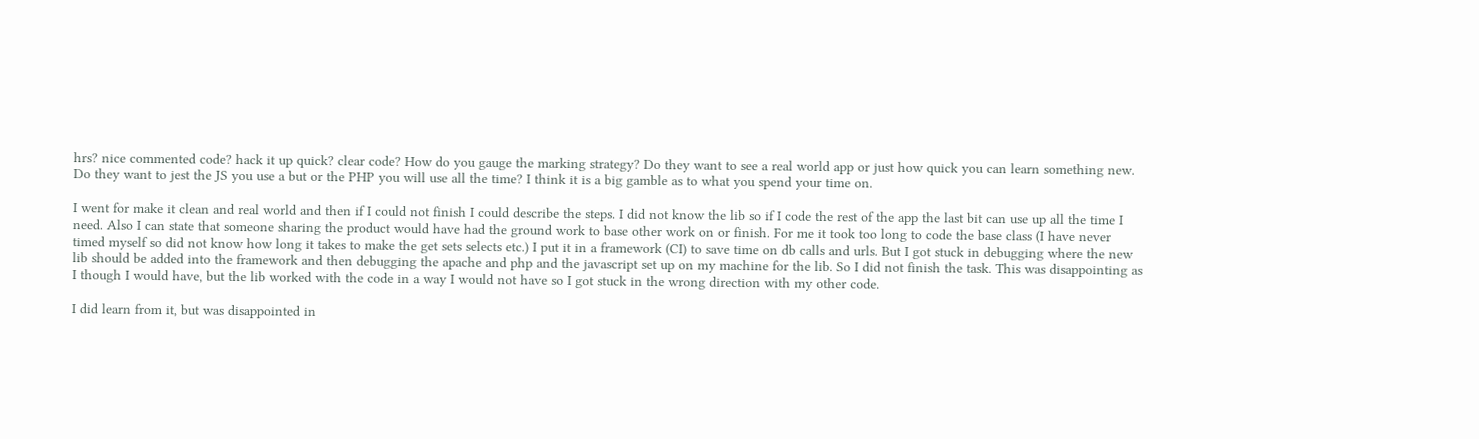hrs? nice commented code? hack it up quick? clear code? How do you gauge the marking strategy? Do they want to see a real world app or just how quick you can learn something new. Do they want to jest the JS you use a but or the PHP you will use all the time? I think it is a big gamble as to what you spend your time on.

I went for make it clean and real world and then if I could not finish I could describe the steps. I did not know the lib so if I code the rest of the app the last bit can use up all the time I need. Also I can state that someone sharing the product would have had the ground work to base other work on or finish. For me it took too long to code the base class (I have never timed myself so did not know how long it takes to make the get sets selects etc.) I put it in a framework (CI) to save time on db calls and urls. But I got stuck in debugging where the new lib should be added into the framework and then debugging the apache and php and the javascript set up on my machine for the lib. So I did not finish the task. This was disappointing as I though I would have, but the lib worked with the code in a way I would not have so I got stuck in the wrong direction with my other code.

I did learn from it, but was disappointed in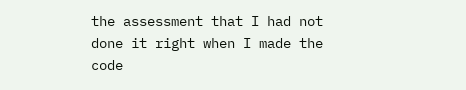the assessment that I had not done it right when I made the code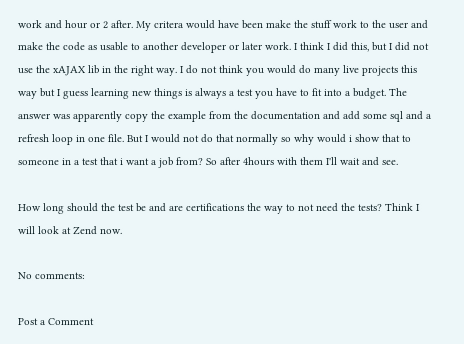work and hour or 2 after. My critera would have been make the stuff work to the user and make the code as usable to another developer or later work. I think I did this, but I did not use the xAJAX lib in the right way. I do not think you would do many live projects this way but I guess learning new things is always a test you have to fit into a budget. The answer was apparently copy the example from the documentation and add some sql and a refresh loop in one file. But I would not do that normally so why would i show that to someone in a test that i want a job from? So after 4hours with them I'll wait and see.

How long should the test be and are certifications the way to not need the tests? Think I will look at Zend now.

No comments:

Post a Comment